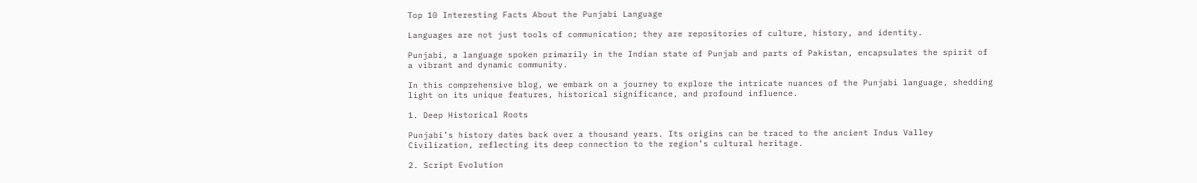Top 10 Interesting Facts About the Punjabi Language

Languages are not just tools of communication; they are repositories of culture, history, and identity.

Punjabi, a language spoken primarily in the Indian state of Punjab and parts of Pakistan, encapsulates the spirit of a vibrant and dynamic community.

In this comprehensive blog, we embark on a journey to explore the intricate nuances of the Punjabi language, shedding light on its unique features, historical significance, and profound influence.

1. Deep Historical Roots

Punjabi’s history dates back over a thousand years. Its origins can be traced to the ancient Indus Valley Civilization, reflecting its deep connection to the region’s cultural heritage.

2. Script Evolution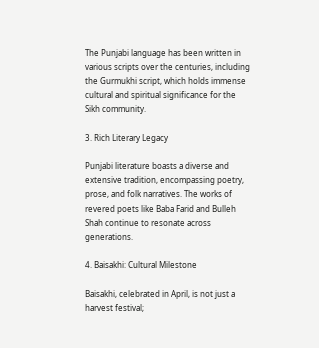The Punjabi language has been written in various scripts over the centuries, including the Gurmukhi script, which holds immense cultural and spiritual significance for the Sikh community.

3. Rich Literary Legacy

Punjabi literature boasts a diverse and extensive tradition, encompassing poetry, prose, and folk narratives. The works of revered poets like Baba Farid and Bulleh Shah continue to resonate across generations.

4. Baisakhi: Cultural Milestone

Baisakhi, celebrated in April, is not just a harvest festival;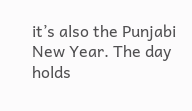it’s also the Punjabi New Year. The day holds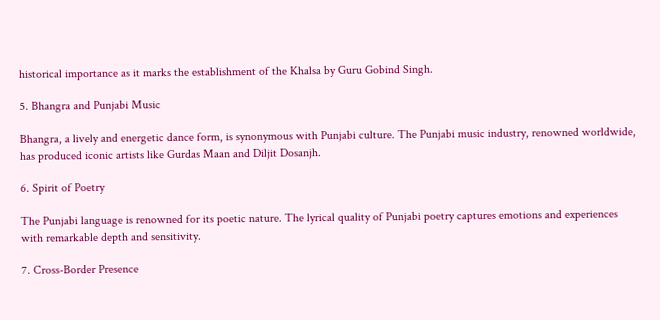historical importance as it marks the establishment of the Khalsa by Guru Gobind Singh.

5. Bhangra and Punjabi Music

Bhangra, a lively and energetic dance form, is synonymous with Punjabi culture. The Punjabi music industry, renowned worldwide, has produced iconic artists like Gurdas Maan and Diljit Dosanjh.

6. Spirit of Poetry

The Punjabi language is renowned for its poetic nature. The lyrical quality of Punjabi poetry captures emotions and experiences with remarkable depth and sensitivity.

7. Cross-Border Presence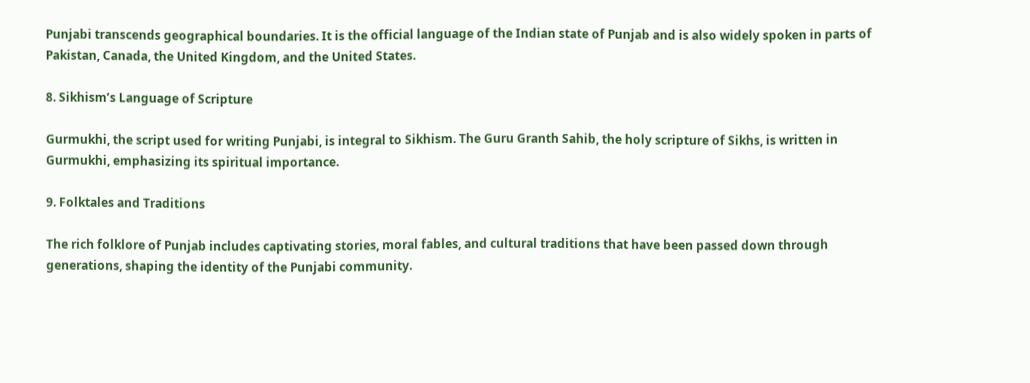Punjabi transcends geographical boundaries. It is the official language of the Indian state of Punjab and is also widely spoken in parts of Pakistan, Canada, the United Kingdom, and the United States.

8. Sikhism’s Language of Scripture

Gurmukhi, the script used for writing Punjabi, is integral to Sikhism. The Guru Granth Sahib, the holy scripture of Sikhs, is written in Gurmukhi, emphasizing its spiritual importance.

9. Folktales and Traditions

The rich folklore of Punjab includes captivating stories, moral fables, and cultural traditions that have been passed down through generations, shaping the identity of the Punjabi community.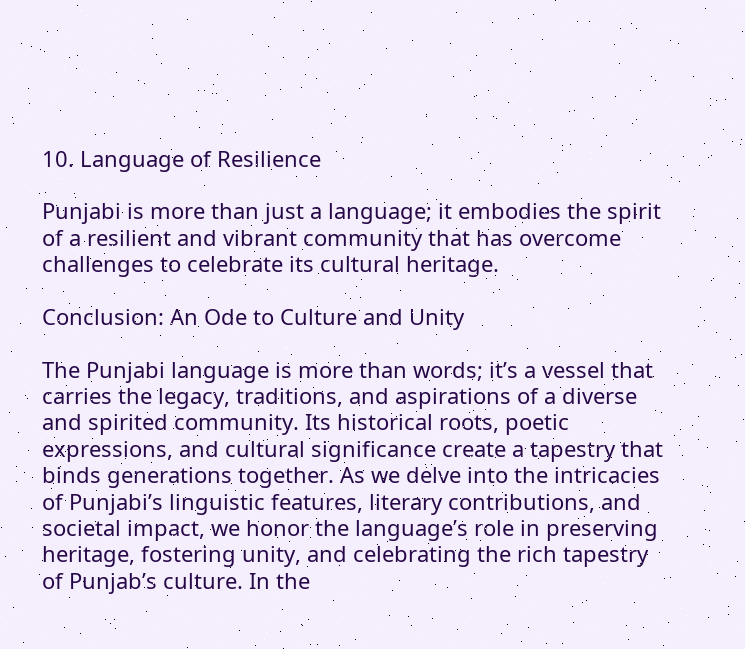10. Language of Resilience

Punjabi is more than just a language; it embodies the spirit of a resilient and vibrant community that has overcome challenges to celebrate its cultural heritage.

Conclusion: An Ode to Culture and Unity

The Punjabi language is more than words; it’s a vessel that carries the legacy, traditions, and aspirations of a diverse and spirited community. Its historical roots, poetic expressions, and cultural significance create a tapestry that binds generations together. As we delve into the intricacies of Punjabi’s linguistic features, literary contributions, and societal impact, we honor the language’s role in preserving heritage, fostering unity, and celebrating the rich tapestry of Punjab’s culture. In the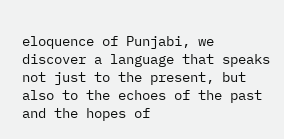eloquence of Punjabi, we discover a language that speaks not just to the present, but also to the echoes of the past and the hopes of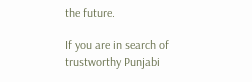the future.

If you are in search of trustworthy Punjabi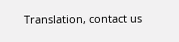Translation, contact us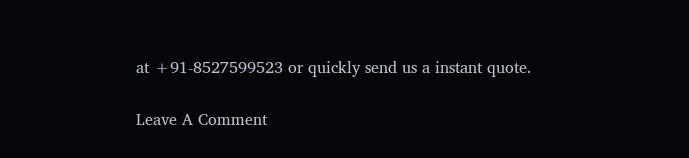at +91-8527599523 or quickly send us a instant quote.

Leave A Comment